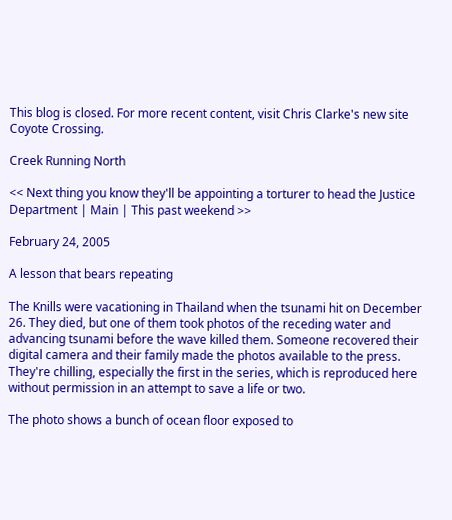This blog is closed. For more recent content, visit Chris Clarke's new site Coyote Crossing.

Creek Running North

<< Next thing you know they'll be appointing a torturer to head the Justice Department | Main | This past weekend >>

February 24, 2005

A lesson that bears repeating

The Knills were vacationing in Thailand when the tsunami hit on December 26. They died, but one of them took photos of the receding water and advancing tsunami before the wave killed them. Someone recovered their digital camera and their family made the photos available to the press. They're chilling, especially the first in the series, which is reproduced here without permission in an attempt to save a life or two.

The photo shows a bunch of ocean floor exposed to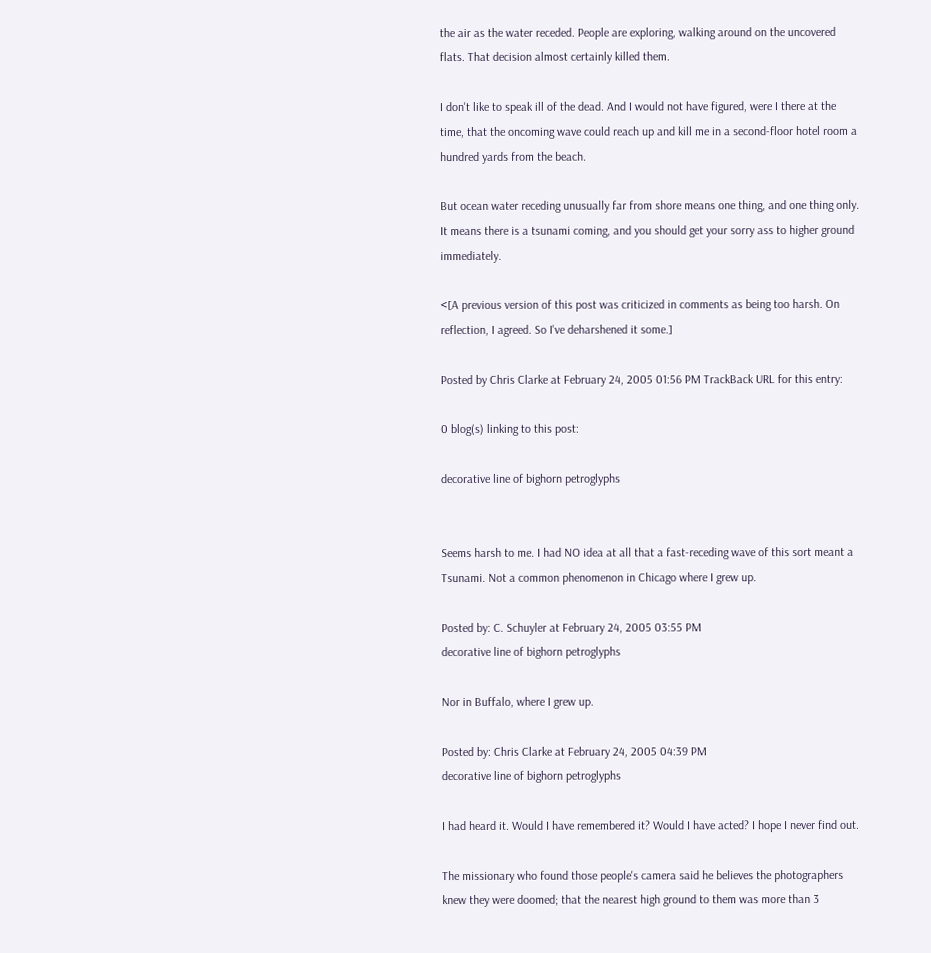the air as the water receded. People are exploring, walking around on the uncovered flats. That decision almost certainly killed them.

I don't like to speak ill of the dead. And I would not have figured, were I there at the time, that the oncoming wave could reach up and kill me in a second-floor hotel room a hundred yards from the beach.

But ocean water receding unusually far from shore means one thing, and one thing only. It means there is a tsunami coming, and you should get your sorry ass to higher ground immediately.

<[A previous version of this post was criticized in comments as being too harsh. On reflection, I agreed. So I've deharshened it some.]

Posted by Chris Clarke at February 24, 2005 01:56 PM TrackBack URL for this entry:

0 blog(s) linking to this post:

decorative line of bighorn petroglyphs


Seems harsh to me. I had NO idea at all that a fast-receding wave of this sort meant a Tsunami. Not a common phenomenon in Chicago where I grew up.

Posted by: C. Schuyler at February 24, 2005 03:55 PM
decorative line of bighorn petroglyphs

Nor in Buffalo, where I grew up.

Posted by: Chris Clarke at February 24, 2005 04:39 PM
decorative line of bighorn petroglyphs

I had heard it. Would I have remembered it? Would I have acted? I hope I never find out.

The missionary who found those people's camera said he believes the photographers knew they were doomed; that the nearest high ground to them was more than 3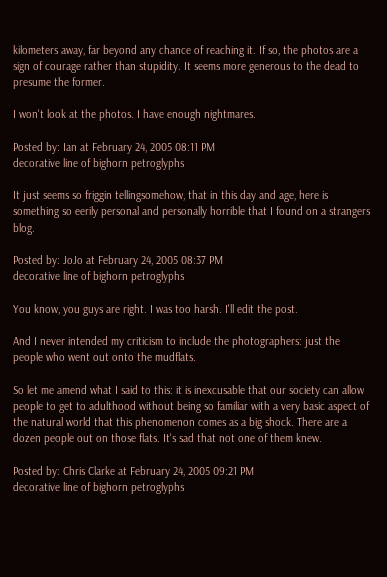kilometers away, far beyond any chance of reaching it. If so, the photos are a sign of courage rather than stupidity. It seems more generous to the dead to presume the former.

I won't look at the photos. I have enough nightmares.

Posted by: Ian at February 24, 2005 08:11 PM
decorative line of bighorn petroglyphs

It just seems so friggin tellingsomehow, that in this day and age, here is something so eerily personal and personally horrible that I found on a strangers blog.

Posted by: JoJo at February 24, 2005 08:37 PM
decorative line of bighorn petroglyphs

You know, you guys are right. I was too harsh. I'll edit the post.

And I never intended my criticism to include the photographers: just the people who went out onto the mudflats.

So let me amend what I said to this: it is inexcusable that our society can allow people to get to adulthood without being so familiar with a very basic aspect of the natural world that this phenomenon comes as a big shock. There are a dozen people out on those flats. It's sad that not one of them knew.

Posted by: Chris Clarke at February 24, 2005 09:21 PM
decorative line of bighorn petroglyphs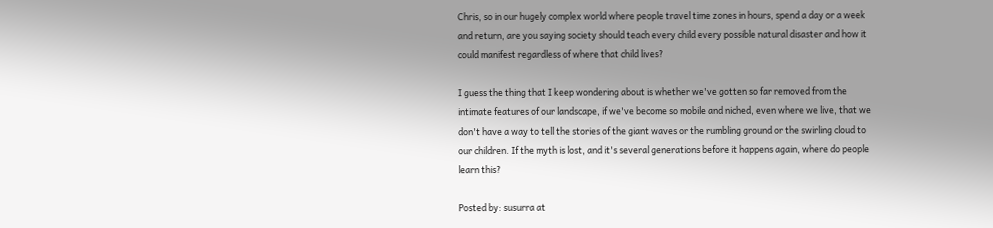Chris, so in our hugely complex world where people travel time zones in hours, spend a day or a week and return, are you saying society should teach every child every possible natural disaster and how it could manifest regardless of where that child lives?

I guess the thing that I keep wondering about is whether we've gotten so far removed from the intimate features of our landscape, if we've become so mobile and niched, even where we live, that we don't have a way to tell the stories of the giant waves or the rumbling ground or the swirling cloud to our children. If the myth is lost, and it's several generations before it happens again, where do people learn this?

Posted by: susurra at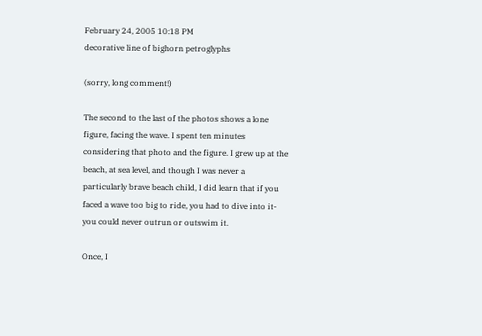February 24, 2005 10:18 PM
decorative line of bighorn petroglyphs

(sorry, long comment!)

The second to the last of the photos shows a lone figure, facing the wave. I spent ten minutes considering that photo and the figure. I grew up at the beach, at sea level, and though I was never a particularly brave beach child, I did learn that if you faced a wave too big to ride, you had to dive into it-you could never outrun or outswim it.

Once, I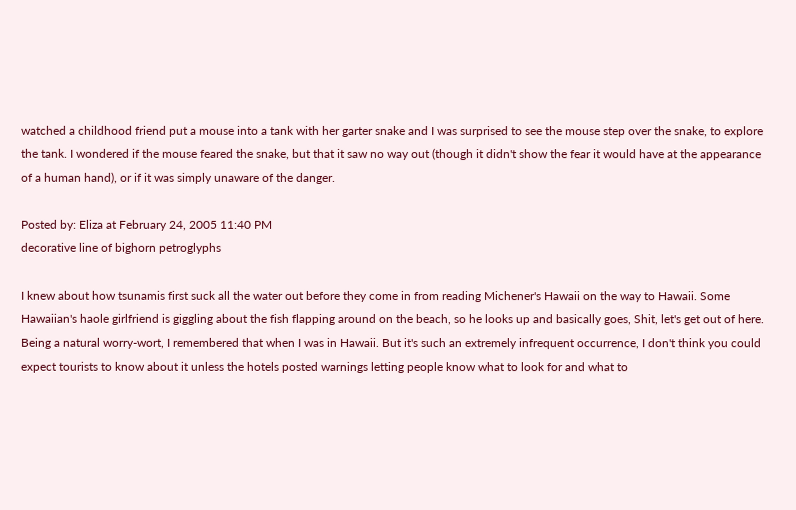watched a childhood friend put a mouse into a tank with her garter snake and I was surprised to see the mouse step over the snake, to explore the tank. I wondered if the mouse feared the snake, but that it saw no way out (though it didn't show the fear it would have at the appearance of a human hand), or if it was simply unaware of the danger.

Posted by: Eliza at February 24, 2005 11:40 PM
decorative line of bighorn petroglyphs

I knew about how tsunamis first suck all the water out before they come in from reading Michener's Hawaii on the way to Hawaii. Some Hawaiian's haole girlfriend is giggling about the fish flapping around on the beach, so he looks up and basically goes, Shit, let's get out of here. Being a natural worry-wort, I remembered that when I was in Hawaii. But it's such an extremely infrequent occurrence, I don't think you could expect tourists to know about it unless the hotels posted warnings letting people know what to look for and what to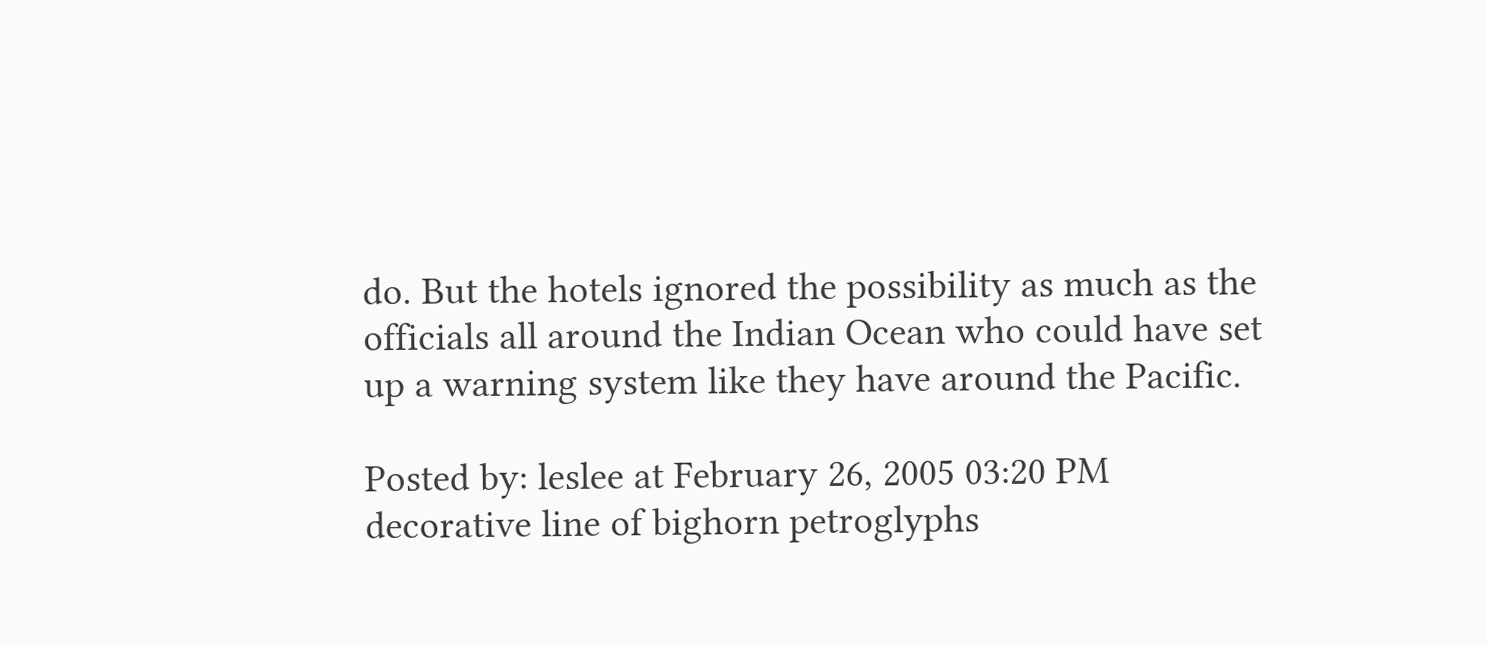do. But the hotels ignored the possibility as much as the officials all around the Indian Ocean who could have set up a warning system like they have around the Pacific.

Posted by: leslee at February 26, 2005 03:20 PM
decorative line of bighorn petroglyphs